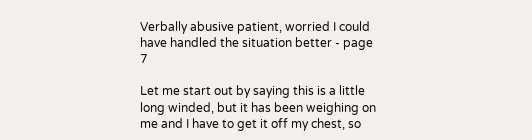Verbally abusive patient, worried I could have handled the situation better - page 7

Let me start out by saying this is a little long winded, but it has been weighing on me and I have to get it off my chest, so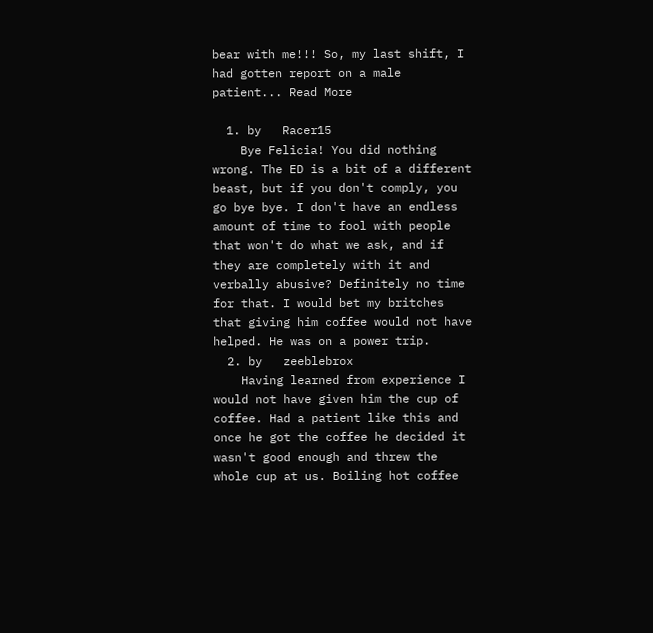bear with me!!! So, my last shift, I had gotten report on a male patient... Read More

  1. by   Racer15
    Bye Felicia! You did nothing wrong. The ED is a bit of a different beast, but if you don't comply, you go bye bye. I don't have an endless amount of time to fool with people that won't do what we ask, and if they are completely with it and verbally abusive? Definitely no time for that. I would bet my britches that giving him coffee would not have helped. He was on a power trip.
  2. by   zeeblebrox
    Having learned from experience I would not have given him the cup of coffee. Had a patient like this and once he got the coffee he decided it wasn't good enough and threw the whole cup at us. Boiling hot coffee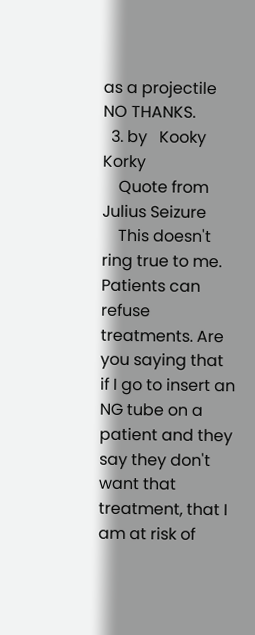as a projectile NO THANKS.
  3. by   Kooky Korky
    Quote from Julius Seizure
    This doesn't ring true to me. Patients can refuse treatments. Are you saying that if I go to insert an NG tube on a patient and they say they don't want that treatment, that I am at risk of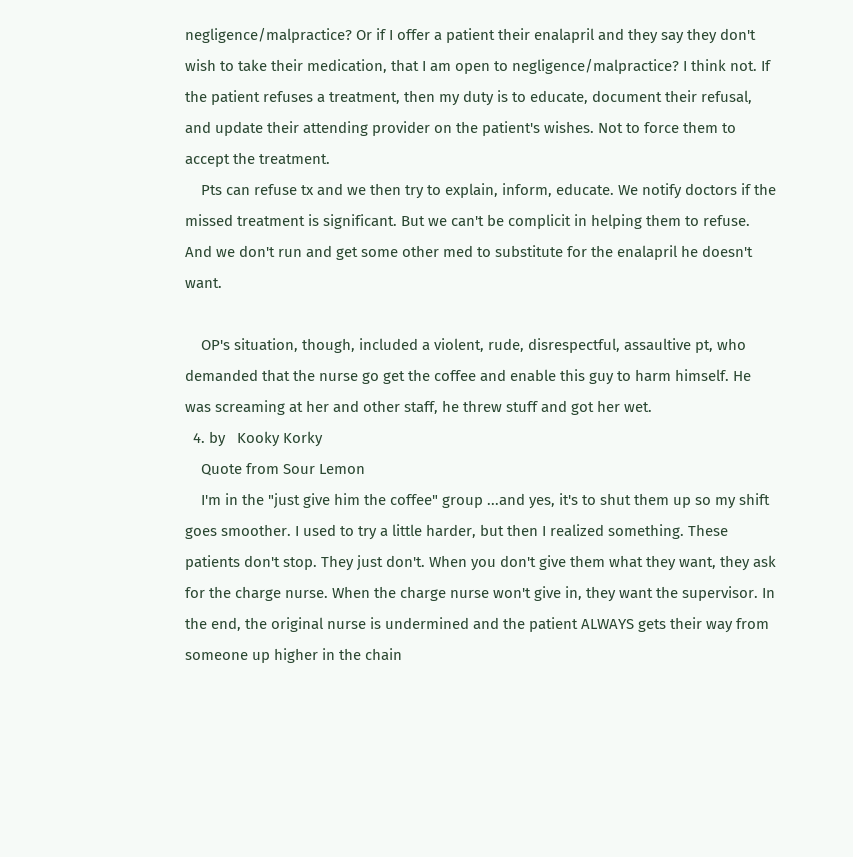negligence/malpractice? Or if I offer a patient their enalapril and they say they don't wish to take their medication, that I am open to negligence/malpractice? I think not. If the patient refuses a treatment, then my duty is to educate, document their refusal, and update their attending provider on the patient's wishes. Not to force them to accept the treatment.
    Pts can refuse tx and we then try to explain, inform, educate. We notify doctors if the missed treatment is significant. But we can't be complicit in helping them to refuse. And we don't run and get some other med to substitute for the enalapril he doesn't want.

    OP's situation, though, included a violent, rude, disrespectful, assaultive pt, who demanded that the nurse go get the coffee and enable this guy to harm himself. He was screaming at her and other staff, he threw stuff and got her wet.
  4. by   Kooky Korky
    Quote from Sour Lemon
    I'm in the "just give him the coffee" group ...and yes, it's to shut them up so my shift goes smoother. I used to try a little harder, but then I realized something. These patients don't stop. They just don't. When you don't give them what they want, they ask for the charge nurse. When the charge nurse won't give in, they want the supervisor. In the end, the original nurse is undermined and the patient ALWAYS gets their way from someone up higher in the chain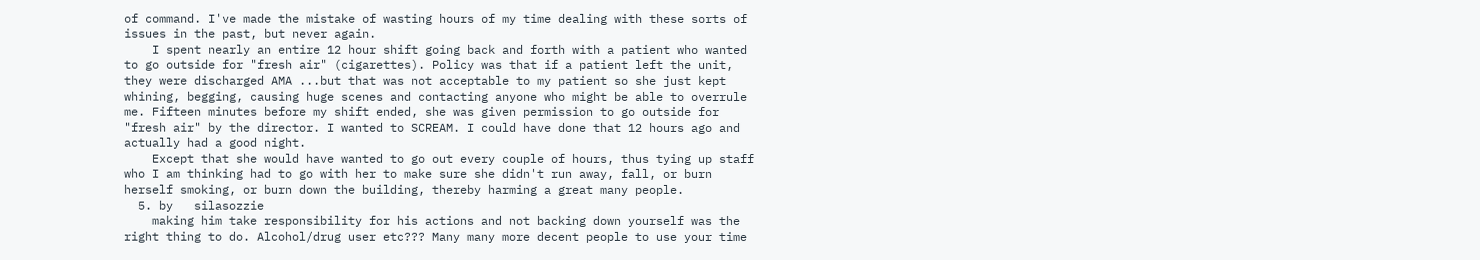of command. I've made the mistake of wasting hours of my time dealing with these sorts of issues in the past, but never again.
    I spent nearly an entire 12 hour shift going back and forth with a patient who wanted to go outside for "fresh air" (cigarettes). Policy was that if a patient left the unit, they were discharged AMA ...but that was not acceptable to my patient so she just kept whining, begging, causing huge scenes and contacting anyone who might be able to overrule me. Fifteen minutes before my shift ended, she was given permission to go outside for "fresh air" by the director. I wanted to SCREAM. I could have done that 12 hours ago and actually had a good night.
    Except that she would have wanted to go out every couple of hours, thus tying up staff who I am thinking had to go with her to make sure she didn't run away, fall, or burn herself smoking, or burn down the building, thereby harming a great many people.
  5. by   silasozzie
    making him take responsibility for his actions and not backing down yourself was the right thing to do. Alcohol/drug user etc??? Many many more decent people to use your time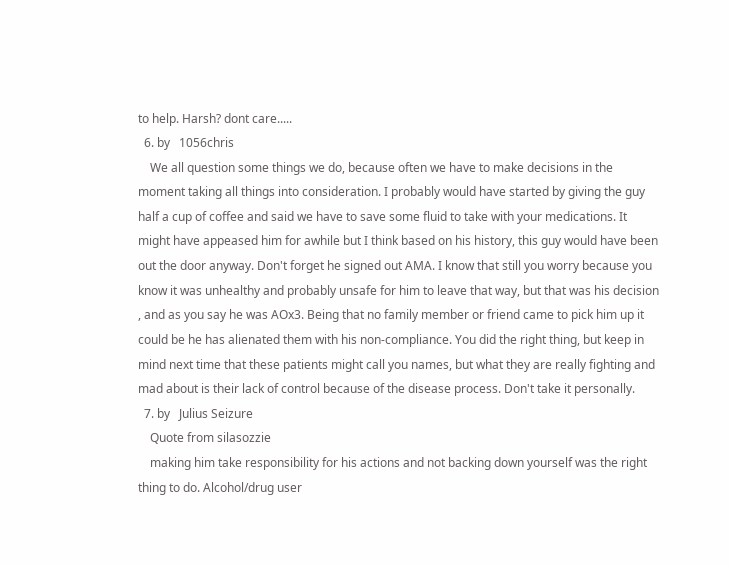to help. Harsh? dont care.....
  6. by   1056chris
    We all question some things we do, because often we have to make decisions in the moment taking all things into consideration. I probably would have started by giving the guy half a cup of coffee and said we have to save some fluid to take with your medications. It might have appeased him for awhile but I think based on his history, this guy would have been out the door anyway. Don't forget he signed out AMA. I know that still you worry because you know it was unhealthy and probably unsafe for him to leave that way, but that was his decision , and as you say he was AOx3. Being that no family member or friend came to pick him up it could be he has alienated them with his non-compliance. You did the right thing, but keep in mind next time that these patients might call you names, but what they are really fighting and mad about is their lack of control because of the disease process. Don't take it personally.
  7. by   Julius Seizure
    Quote from silasozzie
    making him take responsibility for his actions and not backing down yourself was the right thing to do. Alcohol/drug user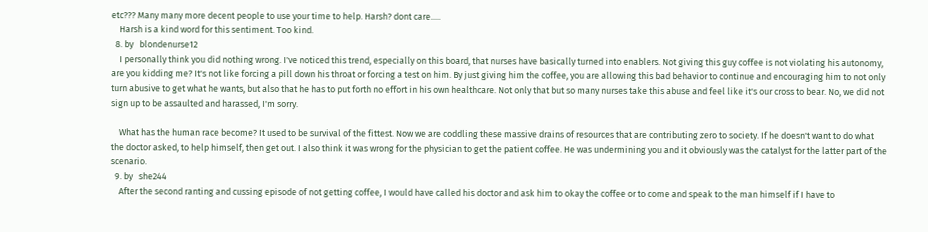etc??? Many many more decent people to use your time to help. Harsh? dont care.....
    Harsh is a kind word for this sentiment. Too kind.
  8. by   blondenurse12
    I personally think you did nothing wrong. I've noticed this trend, especially on this board, that nurses have basically turned into enablers. Not giving this guy coffee is not violating his autonomy, are you kidding me? It's not like forcing a pill down his throat or forcing a test on him. By just giving him the coffee, you are allowing this bad behavior to continue and encouraging him to not only turn abusive to get what he wants, but also that he has to put forth no effort in his own healthcare. Not only that but so many nurses take this abuse and feel like it's our cross to bear. No, we did not sign up to be assaulted and harassed, I'm sorry.

    What has the human race become? It used to be survival of the fittest. Now we are coddling these massive drains of resources that are contributing zero to society. If he doesn't want to do what the doctor asked, to help himself, then get out. I also think it was wrong for the physician to get the patient coffee. He was undermining you and it obviously was the catalyst for the latter part of the scenario.
  9. by   she244
    After the second ranting and cussing episode of not getting coffee, I would have called his doctor and ask him to okay the coffee or to come and speak to the man himself if I have to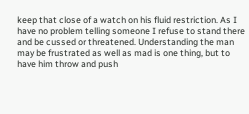keep that close of a watch on his fluid restriction. As I have no problem telling someone I refuse to stand there and be cussed or threatened. Understanding the man may be frustrated as well as mad is one thing, but to have him throw and push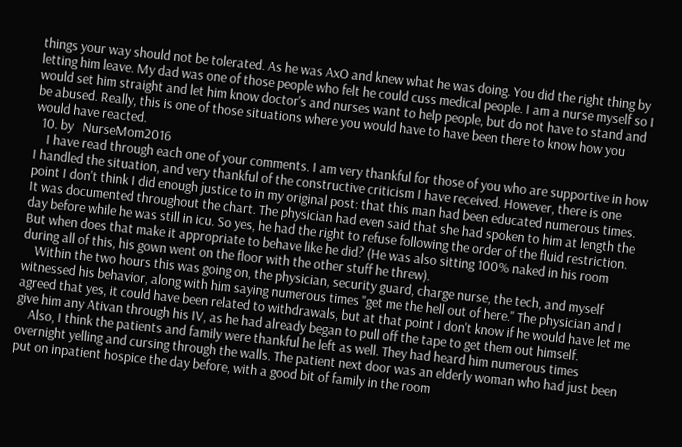things your way should not be tolerated. As he was AxO and knew what he was doing. You did the right thing by letting him leave. My dad was one of those people who felt he could cuss medical people. I am a nurse myself so I would set him straight and let him know doctor's and nurses want to help people, but do not have to stand and be abused. Really, this is one of those situations where you would have to have been there to know how you would have reacted.
  10. by   NurseMom2016
    I have read through each one of your comments. I am very thankful for those of you who are supportive in how I handled the situation, and very thankful of the constructive criticism I have received. However, there is one point I don't think I did enough justice to in my original post: that this man had been educated numerous times. It was documented throughout the chart. The physician had even said that she had spoken to him at length the day before while he was still in icu. So yes, he had the right to refuse following the order of the fluid restriction. But when does that make it appropriate to behave like he did? (He was also sitting 100% naked in his room during all of this, his gown went on the floor with the other stuff he threw).
    Within the two hours this was going on, the physician, security guard, charge nurse, the tech, and myself witnessed his behavior, along with him saying numerous times "get me the hell out of here." The physician and I agreed that yes, it could have been related to withdrawals, but at that point I don't know if he would have let me give him any Ativan through his IV, as he had already began to pull off the tape to get them out himself.
    Also, I think the patients and family were thankful he left as well. They had heard him numerous times overnight yelling and cursing through the walls. The patient next door was an elderly woman who had just been put on inpatient hospice the day before, with a good bit of family in the room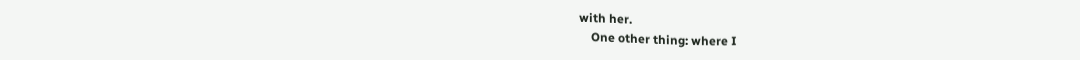with her.
    One other thing: where I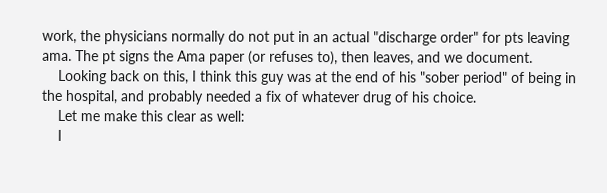work, the physicians normally do not put in an actual "discharge order" for pts leaving ama. The pt signs the Ama paper (or refuses to), then leaves, and we document.
    Looking back on this, I think this guy was at the end of his "sober period" of being in the hospital, and probably needed a fix of whatever drug of his choice.
    Let me make this clear as well:
    I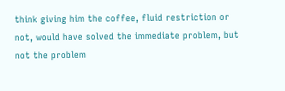think giving him the coffee, fluid restriction or not, would have solved the immediate problem, but not the problem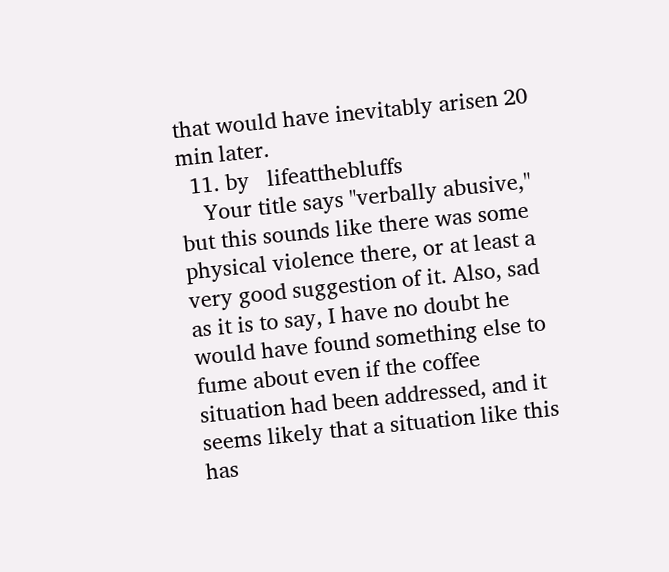that would have inevitably arisen 20 min later.
  11. by   lifeatthebluffs
    Your title says "verbally abusive," but this sounds like there was some physical violence there, or at least a very good suggestion of it. Also, sad as it is to say, I have no doubt he would have found something else to fume about even if the coffee situation had been addressed, and it seems likely that a situation like this has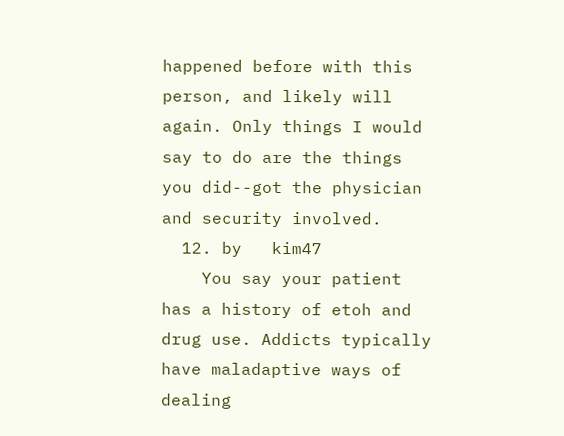happened before with this person, and likely will again. Only things I would say to do are the things you did--got the physician and security involved.
  12. by   kim47
    You say your patient has a history of etoh and drug use. Addicts typically have maladaptive ways of dealing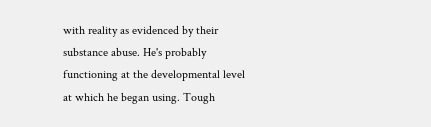with reality as evidenced by their substance abuse. He's probably functioning at the developmental level at which he began using. Tough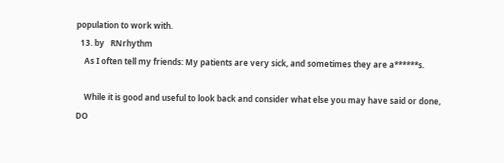population to work with.
  13. by   RNrhythm
    As I often tell my friends: My patients are very sick, and sometimes they are a******s.

    While it is good and useful to look back and consider what else you may have said or done, DO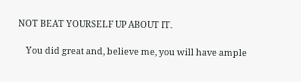NOT BEAT YOURSELF UP ABOUT IT.

    You did great and, believe me, you will have ample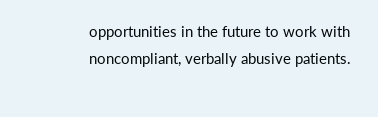opportunities in the future to work with noncompliant, verbally abusive patients.